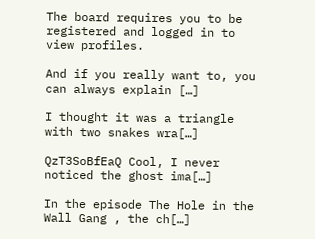The board requires you to be registered and logged in to view profiles.

And if you really want to, you can always explain […]

I thought it was a triangle with two snakes wra[…]

QzT3SoBfEaQ Cool, I never noticed the ghost ima[…]

In the episode The Hole in the Wall Gang , the ch[…]